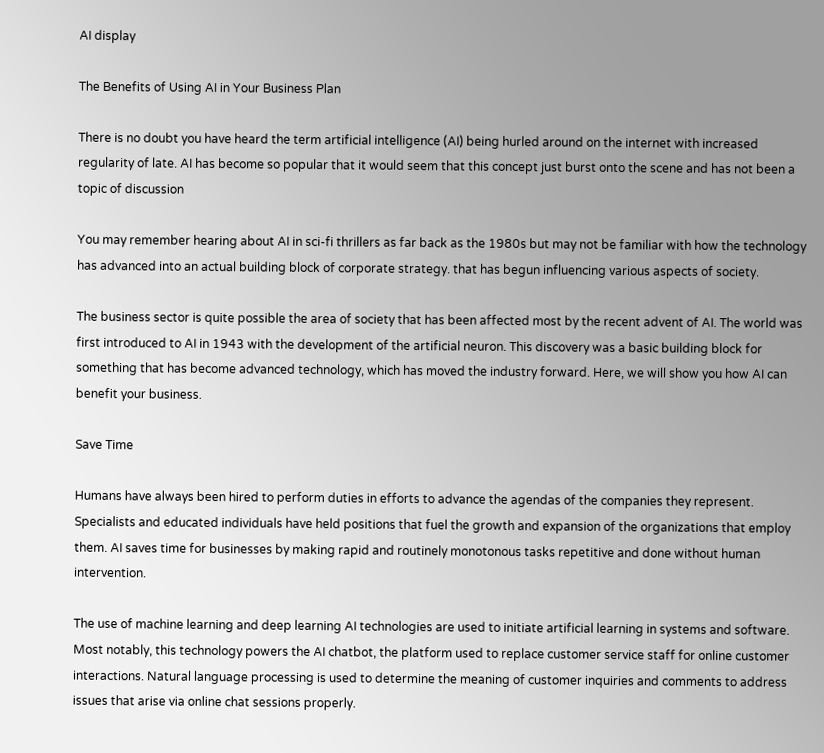AI display

The Benefits of Using AI in Your Business Plan

There is no doubt you have heard the term artificial intelligence (AI) being hurled around on the internet with increased regularity of late. AI has become so popular that it would seem that this concept just burst onto the scene and has not been a topic of discussion

You may remember hearing about AI in sci-fi thrillers as far back as the 1980s but may not be familiar with how the technology has advanced into an actual building block of corporate strategy. that has begun influencing various aspects of society.

The business sector is quite possible the area of society that has been affected most by the recent advent of AI. The world was first introduced to AI in 1943 with the development of the artificial neuron. This discovery was a basic building block for something that has become advanced technology, which has moved the industry forward. Here, we will show you how AI can benefit your business.

Save Time

Humans have always been hired to perform duties in efforts to advance the agendas of the companies they represent. Specialists and educated individuals have held positions that fuel the growth and expansion of the organizations that employ them. AI saves time for businesses by making rapid and routinely monotonous tasks repetitive and done without human intervention.

The use of machine learning and deep learning AI technologies are used to initiate artificial learning in systems and software. Most notably, this technology powers the AI chatbot, the platform used to replace customer service staff for online customer interactions. Natural language processing is used to determine the meaning of customer inquiries and comments to address issues that arise via online chat sessions properly.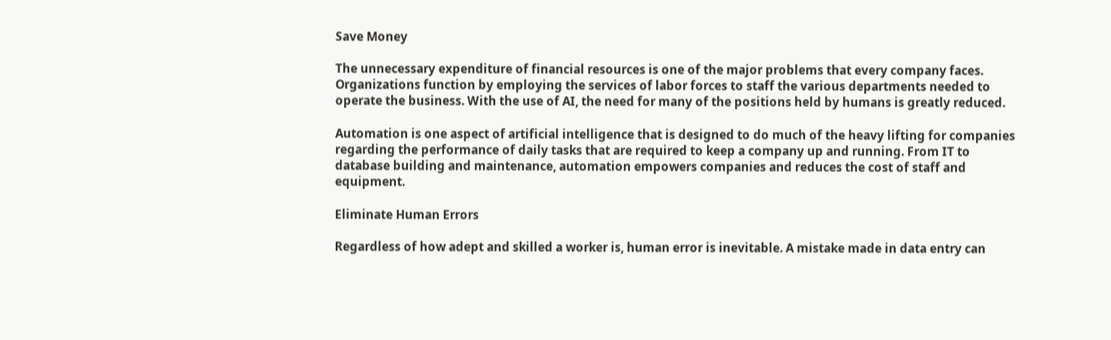Save Money

The unnecessary expenditure of financial resources is one of the major problems that every company faces. Organizations function by employing the services of labor forces to staff the various departments needed to operate the business. With the use of AI, the need for many of the positions held by humans is greatly reduced.

Automation is one aspect of artificial intelligence that is designed to do much of the heavy lifting for companies regarding the performance of daily tasks that are required to keep a company up and running. From IT to database building and maintenance, automation empowers companies and reduces the cost of staff and equipment.

Eliminate Human Errors

Regardless of how adept and skilled a worker is, human error is inevitable. A mistake made in data entry can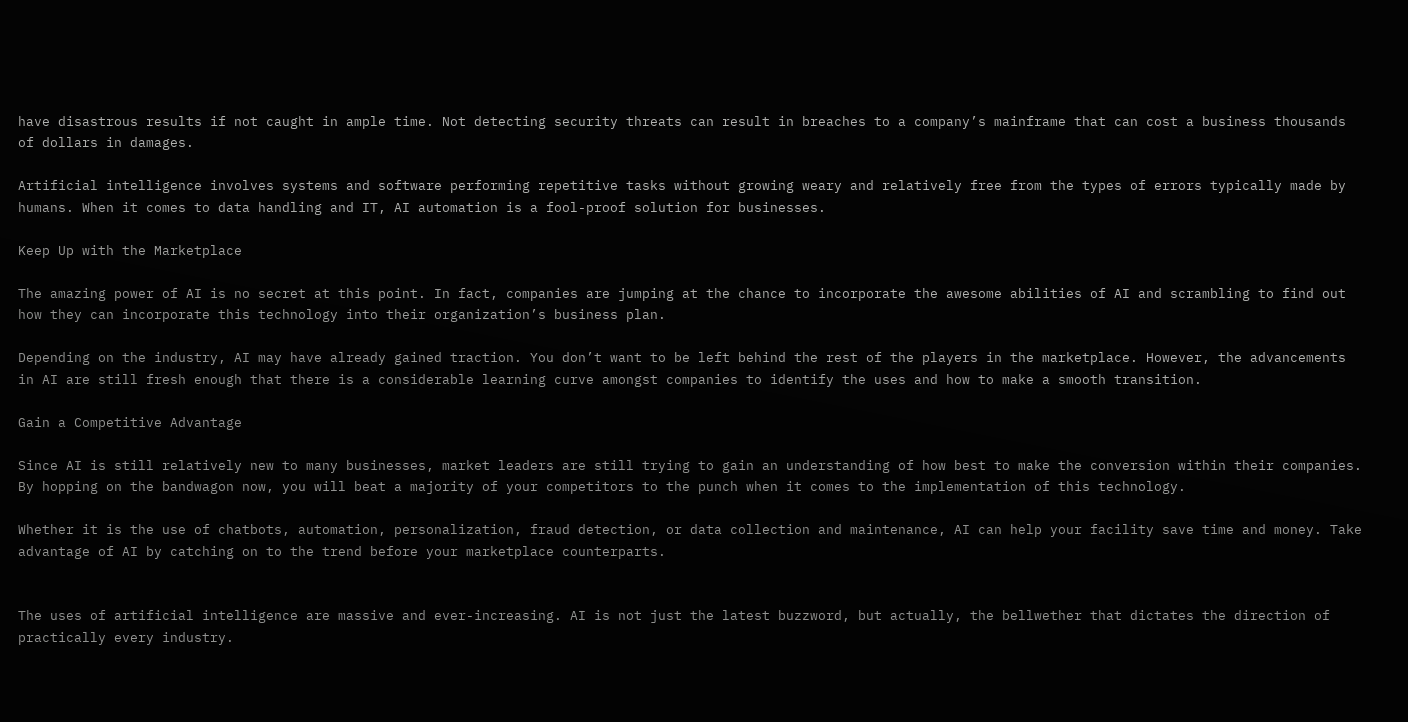have disastrous results if not caught in ample time. Not detecting security threats can result in breaches to a company’s mainframe that can cost a business thousands of dollars in damages.

Artificial intelligence involves systems and software performing repetitive tasks without growing weary and relatively free from the types of errors typically made by humans. When it comes to data handling and IT, AI automation is a fool-proof solution for businesses.

Keep Up with the Marketplace

The amazing power of AI is no secret at this point. In fact, companies are jumping at the chance to incorporate the awesome abilities of AI and scrambling to find out how they can incorporate this technology into their organization’s business plan.

Depending on the industry, AI may have already gained traction. You don’t want to be left behind the rest of the players in the marketplace. However, the advancements in AI are still fresh enough that there is a considerable learning curve amongst companies to identify the uses and how to make a smooth transition.

Gain a Competitive Advantage

Since AI is still relatively new to many businesses, market leaders are still trying to gain an understanding of how best to make the conversion within their companies. By hopping on the bandwagon now, you will beat a majority of your competitors to the punch when it comes to the implementation of this technology.

Whether it is the use of chatbots, automation, personalization, fraud detection, or data collection and maintenance, AI can help your facility save time and money. Take advantage of AI by catching on to the trend before your marketplace counterparts.


The uses of artificial intelligence are massive and ever-increasing. AI is not just the latest buzzword, but actually, the bellwether that dictates the direction of practically every industry.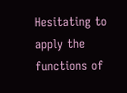Hesitating to apply the functions of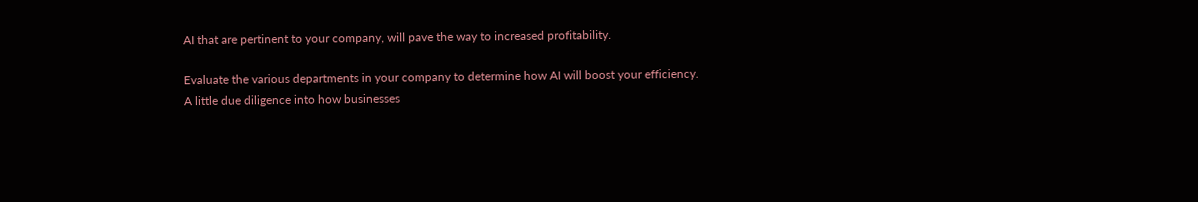AI that are pertinent to your company, will pave the way to increased profitability.

Evaluate the various departments in your company to determine how AI will boost your efficiency. A little due diligence into how businesses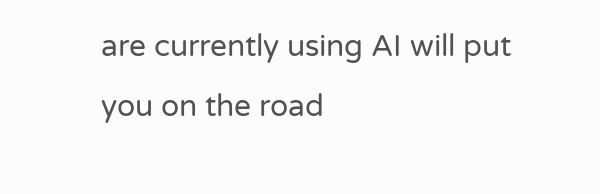are currently using AI will put you on the road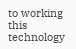to working this technology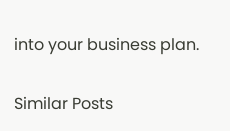into your business plan.

Similar Posts